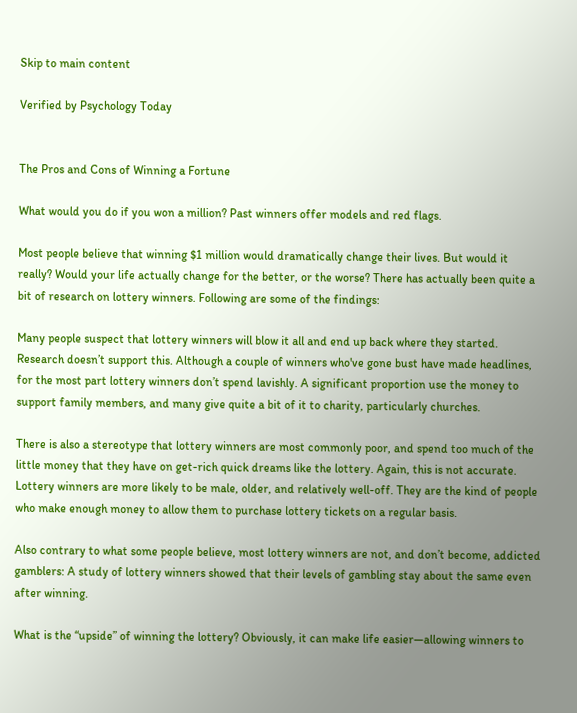Skip to main content

Verified by Psychology Today


The Pros and Cons of Winning a Fortune

What would you do if you won a million? Past winners offer models and red flags.

Most people believe that winning $1 million would dramatically change their lives. But would it really? Would your life actually change for the better, or the worse? There has actually been quite a bit of research on lottery winners. Following are some of the findings:

Many people suspect that lottery winners will blow it all and end up back where they started. Research doesn’t support this. Although a couple of winners who've gone bust have made headlines, for the most part lottery winners don’t spend lavishly. A significant proportion use the money to support family members, and many give quite a bit of it to charity, particularly churches.

There is also a stereotype that lottery winners are most commonly poor, and spend too much of the little money that they have on get-rich quick dreams like the lottery. Again, this is not accurate. Lottery winners are more likely to be male, older, and relatively well-off. They are the kind of people who make enough money to allow them to purchase lottery tickets on a regular basis.

Also contrary to what some people believe, most lottery winners are not, and don’t become, addicted gamblers: A study of lottery winners showed that their levels of gambling stay about the same even after winning.

What is the “upside” of winning the lottery? Obviously, it can make life easier—allowing winners to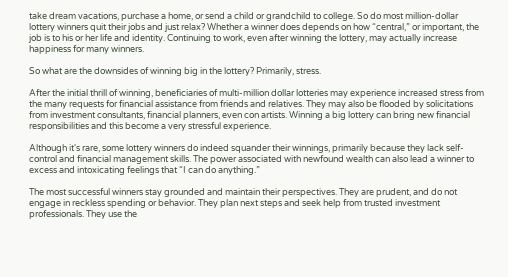take dream vacations, purchase a home, or send a child or grandchild to college. So do most million-dollar lottery winners quit their jobs and just relax? Whether a winner does depends on how “central,” or important, the job is to his or her life and identity. Continuing to work, even after winning the lottery, may actually increase happiness for many winners.

So what are the downsides of winning big in the lottery? Primarily, stress.

After the initial thrill of winning, beneficiaries of multi-million dollar lotteries may experience increased stress from the many requests for financial assistance from friends and relatives. They may also be flooded by solicitations from investment consultants, financial planners, even con artists. Winning a big lottery can bring new financial responsibilities and this become a very stressful experience.

Although it's rare, some lottery winners do indeed squander their winnings, primarily because they lack self-control and financial management skills. The power associated with newfound wealth can also lead a winner to excess and intoxicating feelings that “I can do anything.”

The most successful winners stay grounded and maintain their perspectives. They are prudent, and do not engage in reckless spending or behavior. They plan next steps and seek help from trusted investment professionals. They use the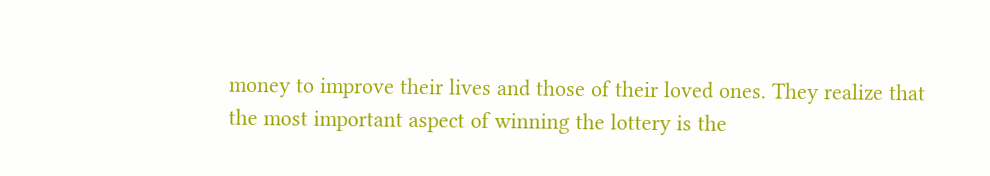money to improve their lives and those of their loved ones. They realize that the most important aspect of winning the lottery is the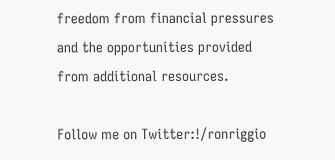freedom from financial pressures and the opportunities provided from additional resources.

Follow me on Twitter:!/ronriggio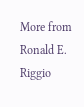More from Ronald E. Riggio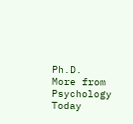Ph.D.
More from Psychology Today